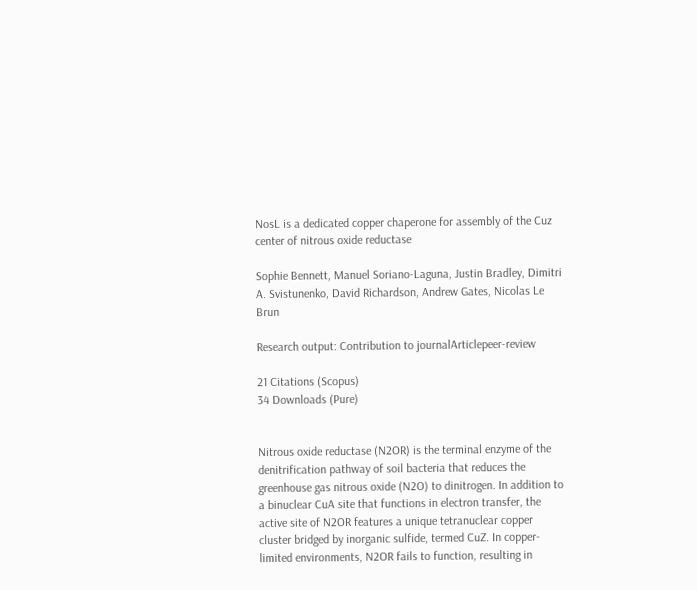NosL is a dedicated copper chaperone for assembly of the Cuz center of nitrous oxide reductase

Sophie Bennett, Manuel Soriano-Laguna, Justin Bradley, Dimitri A. Svistunenko, David Richardson, Andrew Gates, Nicolas Le Brun

Research output: Contribution to journalArticlepeer-review

21 Citations (Scopus)
34 Downloads (Pure)


Nitrous oxide reductase (N2OR) is the terminal enzyme of the denitrification pathway of soil bacteria that reduces the greenhouse gas nitrous oxide (N2O) to dinitrogen. In addition to a binuclear CuA site that functions in electron transfer, the active site of N2OR features a unique tetranuclear copper cluster bridged by inorganic sulfide, termed CuZ. In copper-limited environments, N2OR fails to function, resulting in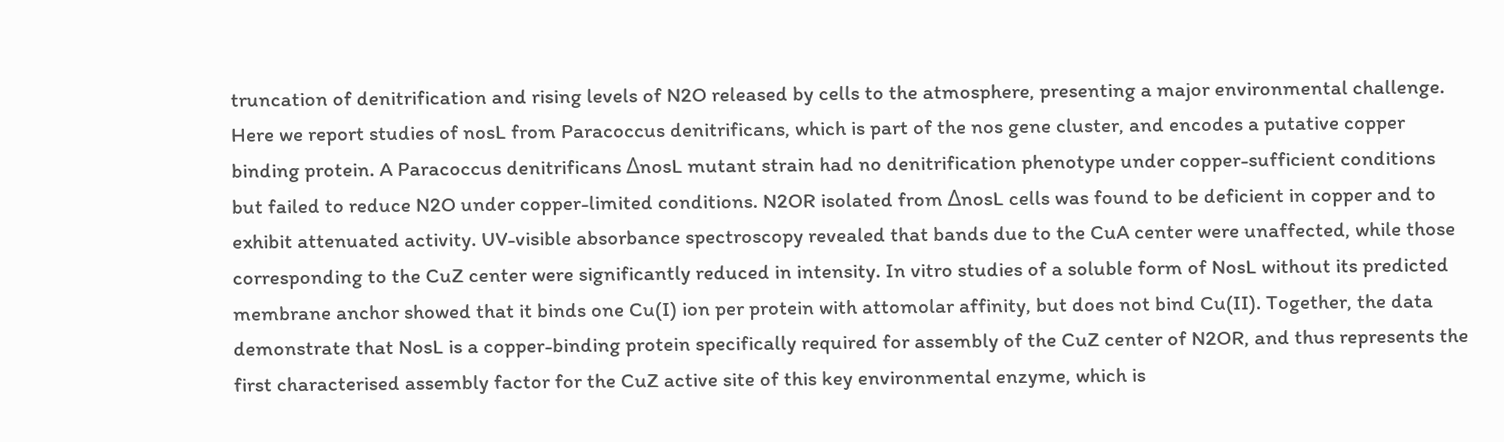truncation of denitrification and rising levels of N2O released by cells to the atmosphere, presenting a major environmental challenge. Here we report studies of nosL from Paracoccus denitrificans, which is part of the nos gene cluster, and encodes a putative copper binding protein. A Paracoccus denitrificans ΔnosL mutant strain had no denitrification phenotype under copper-sufficient conditions but failed to reduce N2O under copper-limited conditions. N2OR isolated from ΔnosL cells was found to be deficient in copper and to exhibit attenuated activity. UV-visible absorbance spectroscopy revealed that bands due to the CuA center were unaffected, while those corresponding to the CuZ center were significantly reduced in intensity. In vitro studies of a soluble form of NosL without its predicted membrane anchor showed that it binds one Cu(I) ion per protein with attomolar affinity, but does not bind Cu(II). Together, the data demonstrate that NosL is a copper-binding protein specifically required for assembly of the CuZ center of N2OR, and thus represents the first characterised assembly factor for the CuZ active site of this key environmental enzyme, which is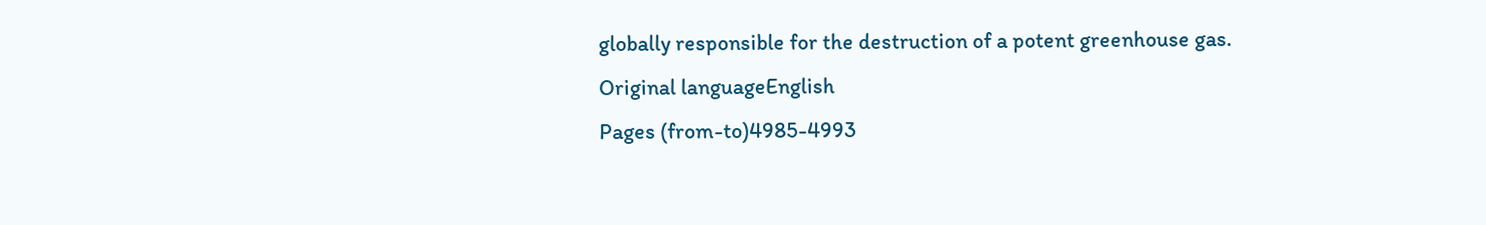globally responsible for the destruction of a potent greenhouse gas.
Original languageEnglish
Pages (from-to)4985-4993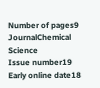Number of pages9
JournalChemical Science
Issue number19
Early online date18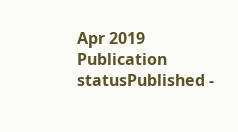Apr 2019
Publication statusPublished -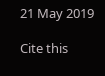21 May 2019

Cite this